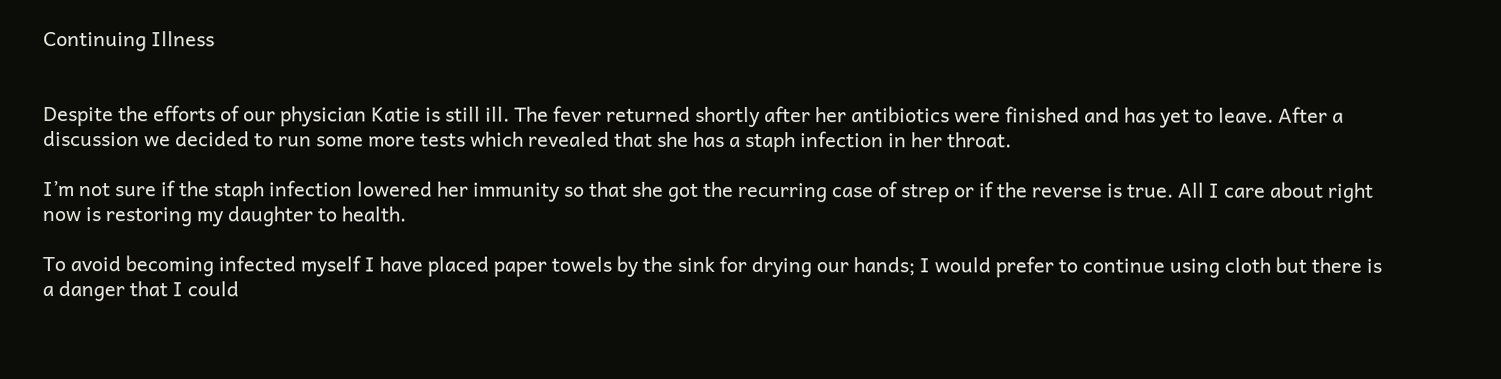Continuing Illness


Despite the efforts of our physician Katie is still ill. The fever returned shortly after her antibiotics were finished and has yet to leave. After a discussion we decided to run some more tests which revealed that she has a staph infection in her throat.

I’m not sure if the staph infection lowered her immunity so that she got the recurring case of strep or if the reverse is true. All I care about right now is restoring my daughter to health.

To avoid becoming infected myself I have placed paper towels by the sink for drying our hands; I would prefer to continue using cloth but there is a danger that I could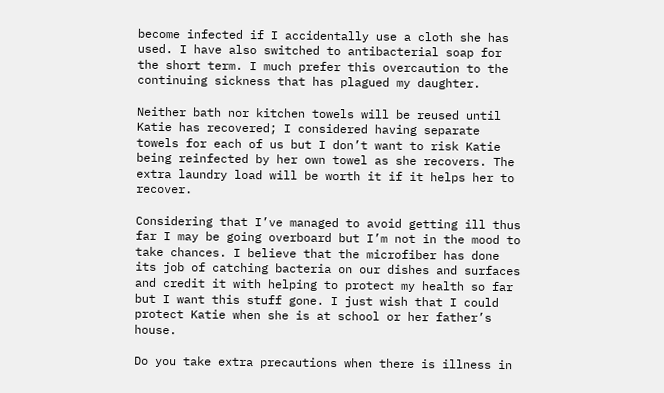become infected if I accidentally use a cloth she has used. I have also switched to antibacterial soap for the short term. I much prefer this overcaution to the continuing sickness that has plagued my daughter.

Neither bath nor kitchen towels will be reused until Katie has recovered; I considered having separate towels for each of us but I don’t want to risk Katie being reinfected by her own towel as she recovers. The extra laundry load will be worth it if it helps her to recover.

Considering that I’ve managed to avoid getting ill thus far I may be going overboard but I’m not in the mood to take chances. I believe that the microfiber has done its job of catching bacteria on our dishes and surfaces and credit it with helping to protect my health so far but I want this stuff gone. I just wish that I could protect Katie when she is at school or her father’s house.

Do you take extra precautions when there is illness in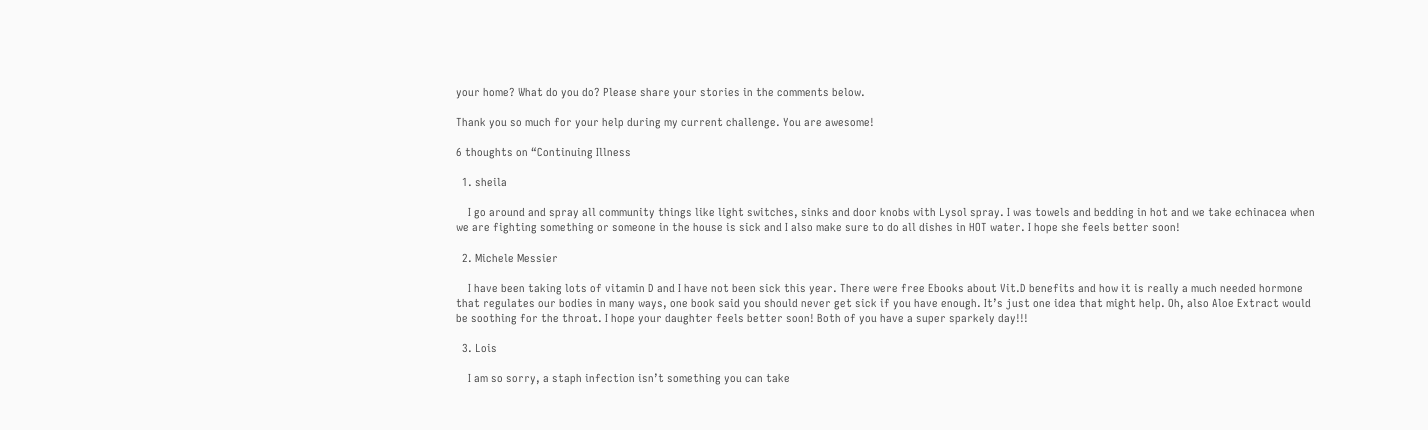your home? What do you do? Please share your stories in the comments below.

Thank you so much for your help during my current challenge. You are awesome!

6 thoughts on “Continuing Illness

  1. sheila

    I go around and spray all community things like light switches, sinks and door knobs with Lysol spray. I was towels and bedding in hot and we take echinacea when we are fighting something or someone in the house is sick and I also make sure to do all dishes in HOT water. I hope she feels better soon!

  2. Michele Messier

    I have been taking lots of vitamin D and I have not been sick this year. There were free Ebooks about Vit.D benefits and how it is really a much needed hormone that regulates our bodies in many ways, one book said you should never get sick if you have enough. It’s just one idea that might help. Oh, also Aloe Extract would be soothing for the throat. I hope your daughter feels better soon! Both of you have a super sparkely day!!!

  3. Lois

    I am so sorry, a staph infection isn’t something you can take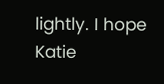lightly. I hope Katie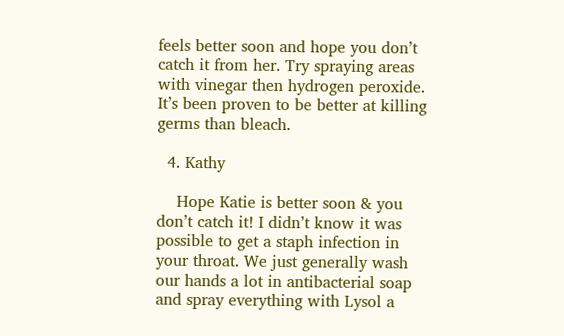feels better soon and hope you don’t catch it from her. Try spraying areas with vinegar then hydrogen peroxide. It’s been proven to be better at killing germs than bleach.

  4. Kathy

    Hope Katie is better soon & you don’t catch it! I didn’t know it was possible to get a staph infection in your throat. We just generally wash our hands a lot in antibacterial soap and spray everything with Lysol a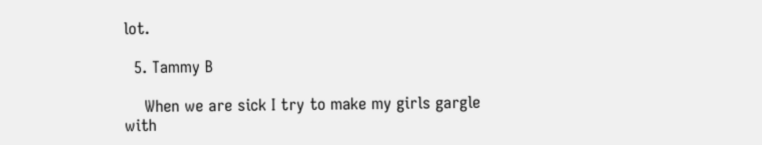lot.

  5. Tammy B

    When we are sick I try to make my girls gargle with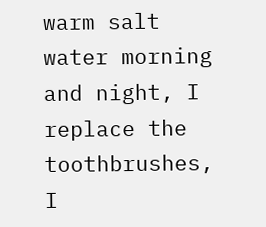warm salt water morning and night, I replace the toothbrushes, I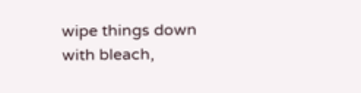wipe things down with bleach,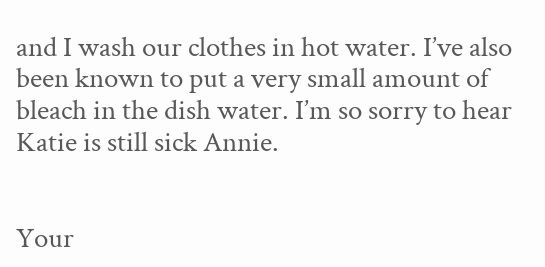and I wash our clothes in hot water. I’ve also been known to put a very small amount of bleach in the dish water. I’m so sorry to hear Katie is still sick Annie.


Your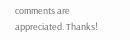comments are appreciated. Thanks!